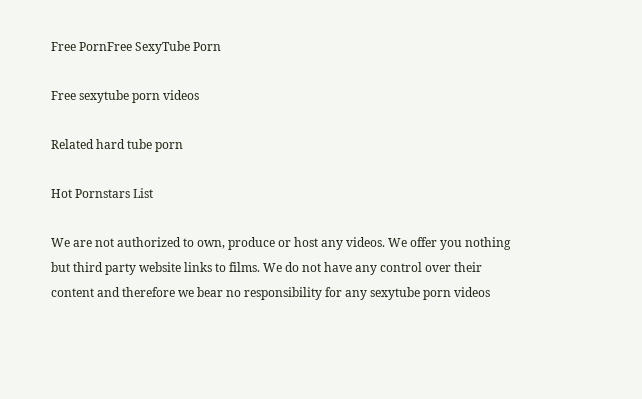Free PornFree SexyTube Porn

Free sexytube porn videos

Related hard tube porn

Hot Pornstars List

We are not authorized to own, produce or host any videos. We offer you nothing but third party website links to films. We do not have any control over their content and therefore we bear no responsibility for any sexytube porn videos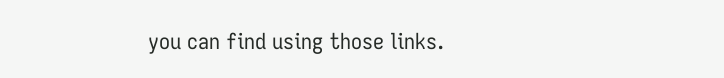you can find using those links.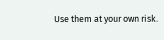Use them at your own risk.